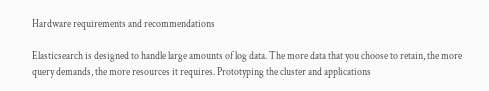Hardware requirements and recommendations

Elasticsearch is designed to handle large amounts of log data. The more data that you choose to retain, the more query demands, the more resources it requires. Prototyping the cluster and applications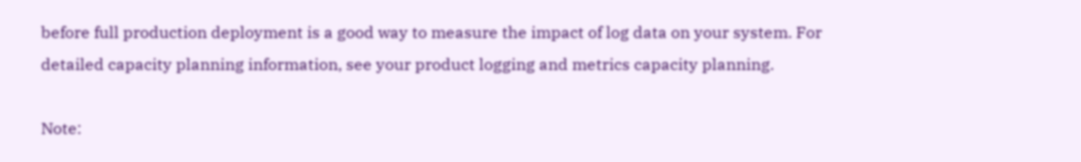before full production deployment is a good way to measure the impact of log data on your system. For detailed capacity planning information, see your product logging and metrics capacity planning.

Note: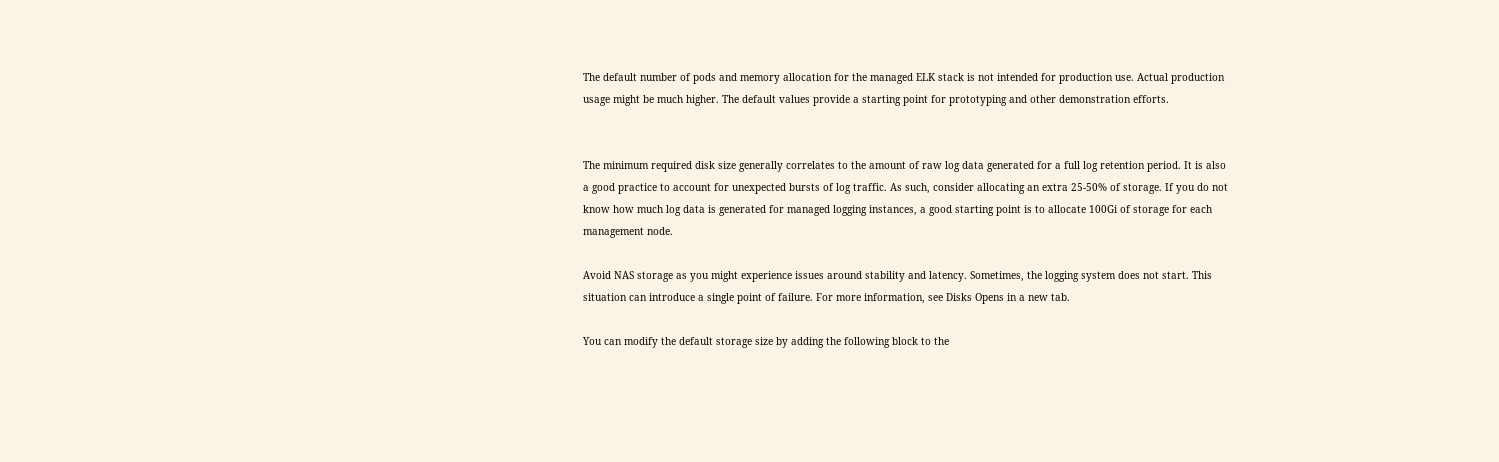The default number of pods and memory allocation for the managed ELK stack is not intended for production use. Actual production usage might be much higher. The default values provide a starting point for prototyping and other demonstration efforts.


The minimum required disk size generally correlates to the amount of raw log data generated for a full log retention period. It is also a good practice to account for unexpected bursts of log traffic. As such, consider allocating an extra 25-50% of storage. If you do not know how much log data is generated for managed logging instances, a good starting point is to allocate 100Gi of storage for each management node.

Avoid NAS storage as you might experience issues around stability and latency. Sometimes, the logging system does not start. This situation can introduce a single point of failure. For more information, see Disks Opens in a new tab.

You can modify the default storage size by adding the following block to the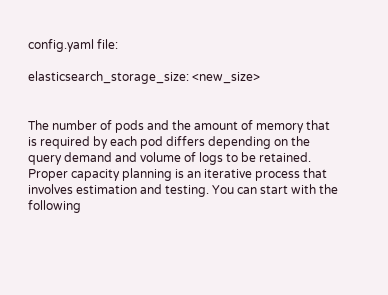config.yaml file:

elasticsearch_storage_size: <new_size>


The number of pods and the amount of memory that is required by each pod differs depending on the query demand and volume of logs to be retained. Proper capacity planning is an iterative process that involves estimation and testing. You can start with the following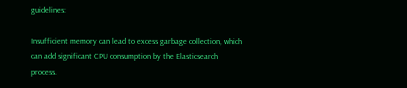guidelines:

Insufficient memory can lead to excess garbage collection, which can add significant CPU consumption by the Elasticsearch process.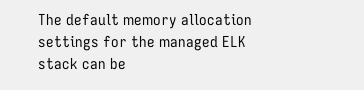The default memory allocation settings for the managed ELK stack can be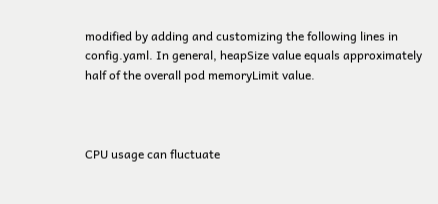modified by adding and customizing the following lines in config.yaml. In general, heapSize value equals approximately half of the overall pod memoryLimit value.



CPU usage can fluctuate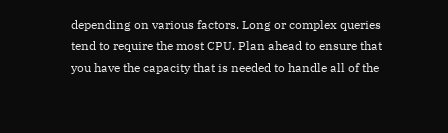depending on various factors. Long or complex queries tend to require the most CPU. Plan ahead to ensure that you have the capacity that is needed to handle all of the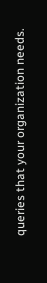queries that your organization needs.